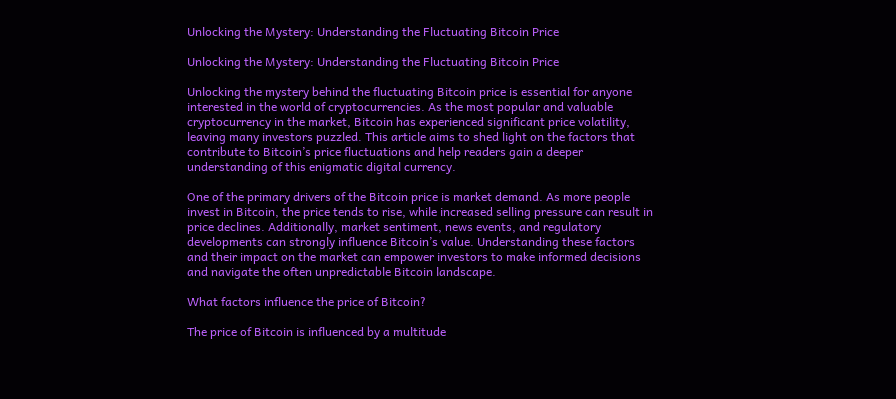Unlocking the Mystery: Understanding the Fluctuating Bitcoin Price

Unlocking the Mystery: Understanding the Fluctuating Bitcoin Price

Unlocking the mystery behind the fluctuating Bitcoin price is essential for anyone interested in the world of cryptocurrencies. As the most popular and valuable cryptocurrency in the market, Bitcoin has experienced significant price volatility, leaving many investors puzzled. This article aims to shed light on the factors that contribute to Bitcoin’s price fluctuations and help readers gain a deeper understanding of this enigmatic digital currency.

One of the primary drivers of the Bitcoin price is market demand. As more people invest in Bitcoin, the price tends to rise, while increased selling pressure can result in price declines. Additionally, market sentiment, news events, and regulatory developments can strongly influence Bitcoin’s value. Understanding these factors and their impact on the market can empower investors to make informed decisions and navigate the often unpredictable Bitcoin landscape.

What factors influence the price of Bitcoin?

The price of Bitcoin is influenced by a multitude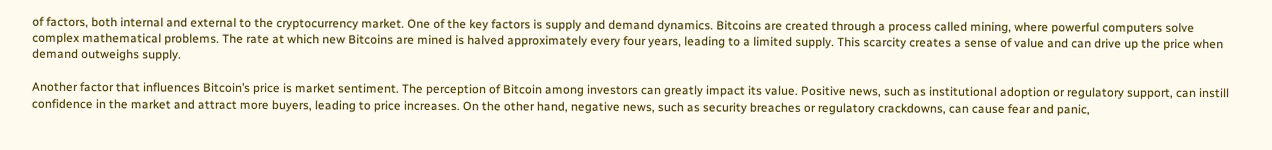of factors, both internal and external to the cryptocurrency market. One of the key factors is supply and demand dynamics. Bitcoins are created through a process called mining, where powerful computers solve complex mathematical problems. The rate at which new Bitcoins are mined is halved approximately every four years, leading to a limited supply. This scarcity creates a sense of value and can drive up the price when demand outweighs supply.

Another factor that influences Bitcoin’s price is market sentiment. The perception of Bitcoin among investors can greatly impact its value. Positive news, such as institutional adoption or regulatory support, can instill confidence in the market and attract more buyers, leading to price increases. On the other hand, negative news, such as security breaches or regulatory crackdowns, can cause fear and panic,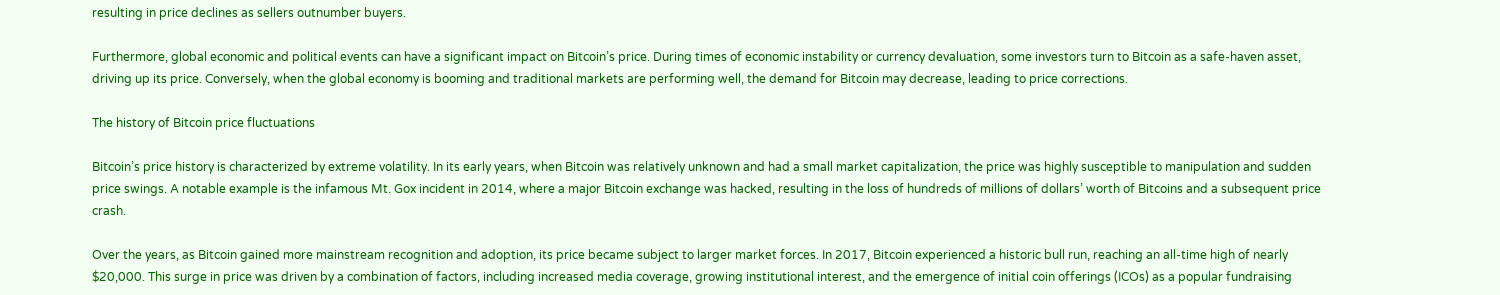resulting in price declines as sellers outnumber buyers.

Furthermore, global economic and political events can have a significant impact on Bitcoin’s price. During times of economic instability or currency devaluation, some investors turn to Bitcoin as a safe-haven asset, driving up its price. Conversely, when the global economy is booming and traditional markets are performing well, the demand for Bitcoin may decrease, leading to price corrections.

The history of Bitcoin price fluctuations

Bitcoin’s price history is characterized by extreme volatility. In its early years, when Bitcoin was relatively unknown and had a small market capitalization, the price was highly susceptible to manipulation and sudden price swings. A notable example is the infamous Mt. Gox incident in 2014, where a major Bitcoin exchange was hacked, resulting in the loss of hundreds of millions of dollars’ worth of Bitcoins and a subsequent price crash.

Over the years, as Bitcoin gained more mainstream recognition and adoption, its price became subject to larger market forces. In 2017, Bitcoin experienced a historic bull run, reaching an all-time high of nearly $20,000. This surge in price was driven by a combination of factors, including increased media coverage, growing institutional interest, and the emergence of initial coin offerings (ICOs) as a popular fundraising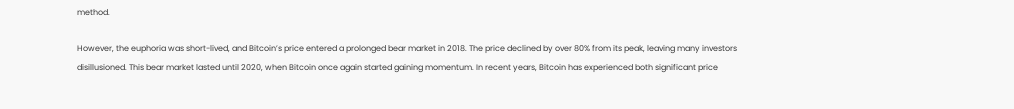method.

However, the euphoria was short-lived, and Bitcoin’s price entered a prolonged bear market in 2018. The price declined by over 80% from its peak, leaving many investors disillusioned. This bear market lasted until 2020, when Bitcoin once again started gaining momentum. In recent years, Bitcoin has experienced both significant price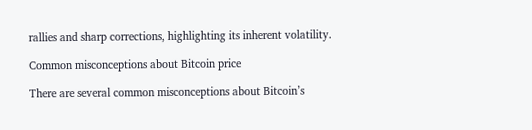rallies and sharp corrections, highlighting its inherent volatility.

Common misconceptions about Bitcoin price

There are several common misconceptions about Bitcoin’s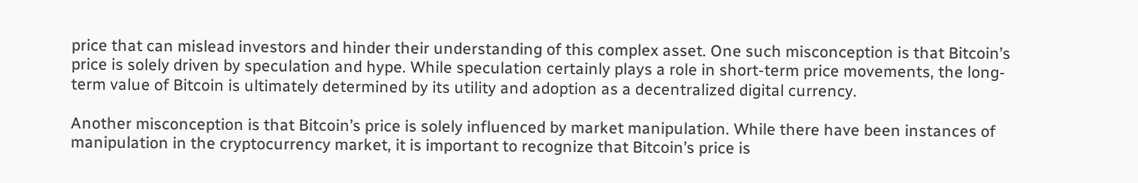price that can mislead investors and hinder their understanding of this complex asset. One such misconception is that Bitcoin’s price is solely driven by speculation and hype. While speculation certainly plays a role in short-term price movements, the long-term value of Bitcoin is ultimately determined by its utility and adoption as a decentralized digital currency.

Another misconception is that Bitcoin’s price is solely influenced by market manipulation. While there have been instances of manipulation in the cryptocurrency market, it is important to recognize that Bitcoin’s price is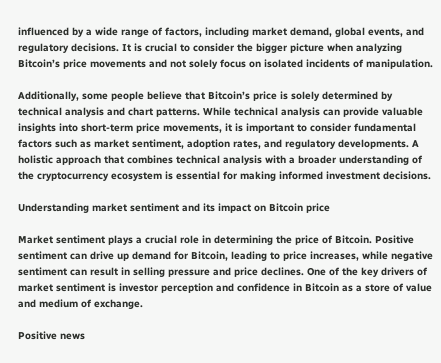influenced by a wide range of factors, including market demand, global events, and regulatory decisions. It is crucial to consider the bigger picture when analyzing Bitcoin’s price movements and not solely focus on isolated incidents of manipulation.

Additionally, some people believe that Bitcoin’s price is solely determined by technical analysis and chart patterns. While technical analysis can provide valuable insights into short-term price movements, it is important to consider fundamental factors such as market sentiment, adoption rates, and regulatory developments. A holistic approach that combines technical analysis with a broader understanding of the cryptocurrency ecosystem is essential for making informed investment decisions.

Understanding market sentiment and its impact on Bitcoin price

Market sentiment plays a crucial role in determining the price of Bitcoin. Positive sentiment can drive up demand for Bitcoin, leading to price increases, while negative sentiment can result in selling pressure and price declines. One of the key drivers of market sentiment is investor perception and confidence in Bitcoin as a store of value and medium of exchange.

Positive news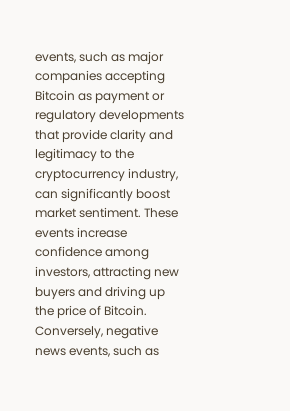events, such as major companies accepting Bitcoin as payment or regulatory developments that provide clarity and legitimacy to the cryptocurrency industry, can significantly boost market sentiment. These events increase confidence among investors, attracting new buyers and driving up the price of Bitcoin. Conversely, negative news events, such as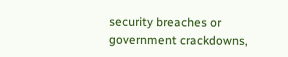security breaches or government crackdowns,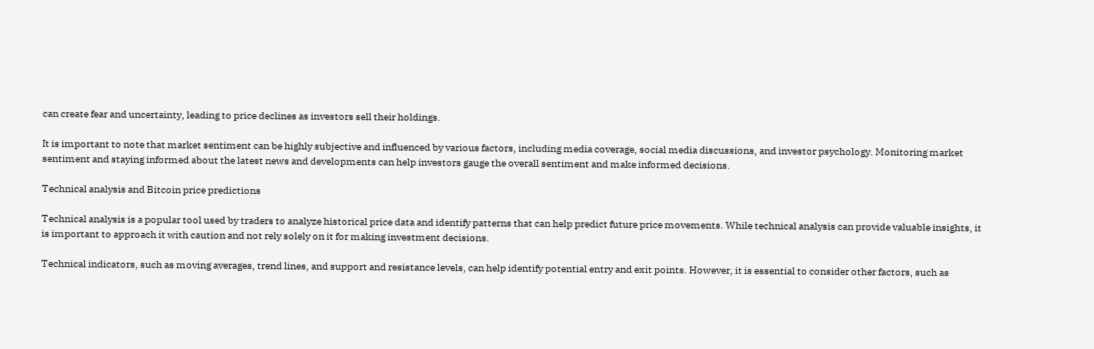can create fear and uncertainty, leading to price declines as investors sell their holdings.

It is important to note that market sentiment can be highly subjective and influenced by various factors, including media coverage, social media discussions, and investor psychology. Monitoring market sentiment and staying informed about the latest news and developments can help investors gauge the overall sentiment and make informed decisions.

Technical analysis and Bitcoin price predictions

Technical analysis is a popular tool used by traders to analyze historical price data and identify patterns that can help predict future price movements. While technical analysis can provide valuable insights, it is important to approach it with caution and not rely solely on it for making investment decisions.

Technical indicators, such as moving averages, trend lines, and support and resistance levels, can help identify potential entry and exit points. However, it is essential to consider other factors, such as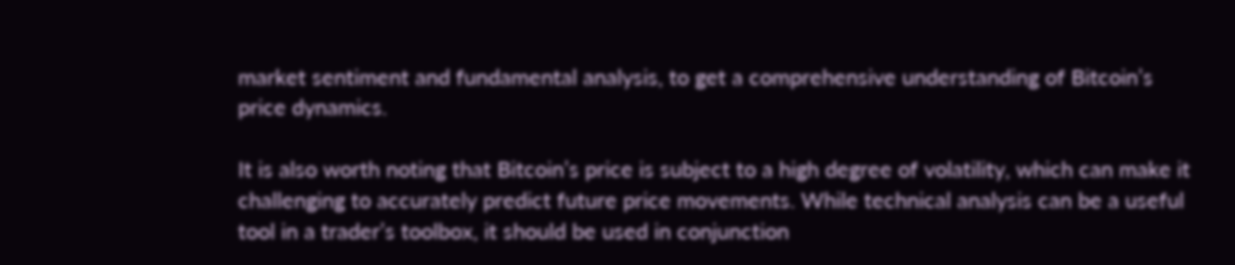market sentiment and fundamental analysis, to get a comprehensive understanding of Bitcoin’s price dynamics.

It is also worth noting that Bitcoin’s price is subject to a high degree of volatility, which can make it challenging to accurately predict future price movements. While technical analysis can be a useful tool in a trader’s toolbox, it should be used in conjunction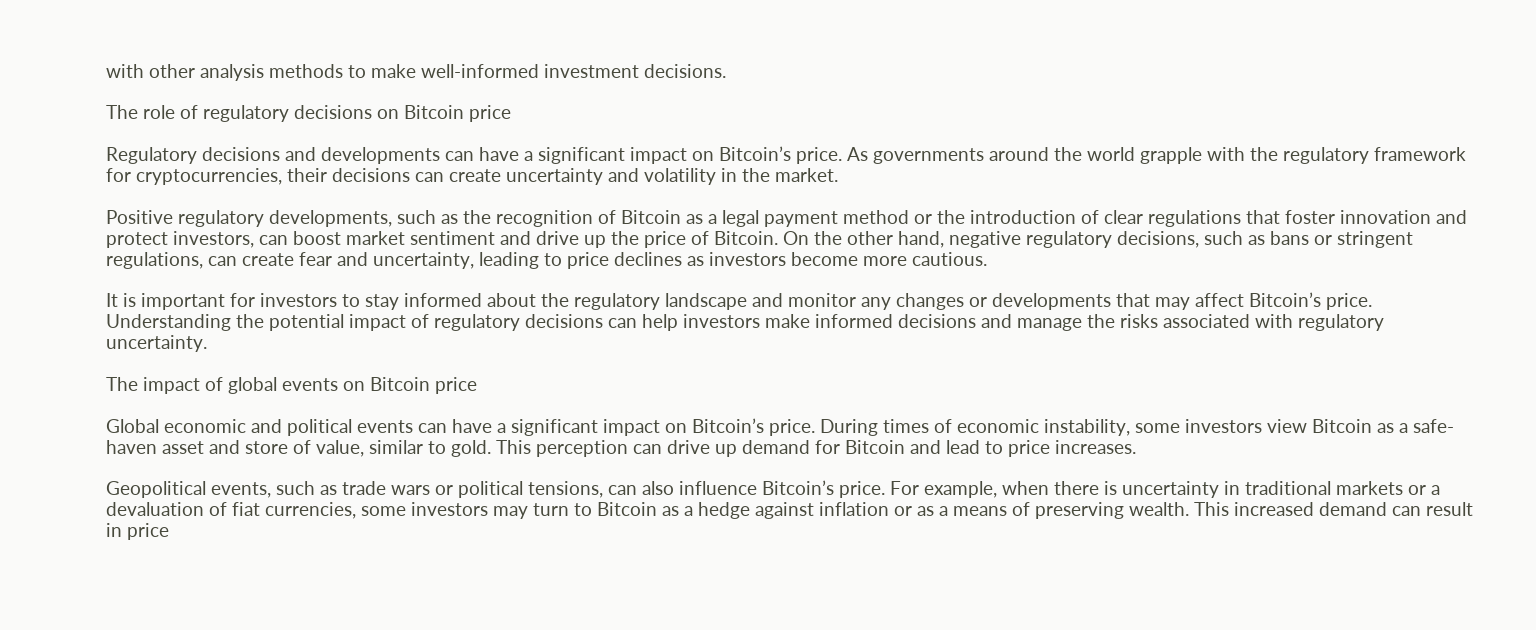with other analysis methods to make well-informed investment decisions.

The role of regulatory decisions on Bitcoin price

Regulatory decisions and developments can have a significant impact on Bitcoin’s price. As governments around the world grapple with the regulatory framework for cryptocurrencies, their decisions can create uncertainty and volatility in the market.

Positive regulatory developments, such as the recognition of Bitcoin as a legal payment method or the introduction of clear regulations that foster innovation and protect investors, can boost market sentiment and drive up the price of Bitcoin. On the other hand, negative regulatory decisions, such as bans or stringent regulations, can create fear and uncertainty, leading to price declines as investors become more cautious.

It is important for investors to stay informed about the regulatory landscape and monitor any changes or developments that may affect Bitcoin’s price. Understanding the potential impact of regulatory decisions can help investors make informed decisions and manage the risks associated with regulatory uncertainty.

The impact of global events on Bitcoin price

Global economic and political events can have a significant impact on Bitcoin’s price. During times of economic instability, some investors view Bitcoin as a safe-haven asset and store of value, similar to gold. This perception can drive up demand for Bitcoin and lead to price increases.

Geopolitical events, such as trade wars or political tensions, can also influence Bitcoin’s price. For example, when there is uncertainty in traditional markets or a devaluation of fiat currencies, some investors may turn to Bitcoin as a hedge against inflation or as a means of preserving wealth. This increased demand can result in price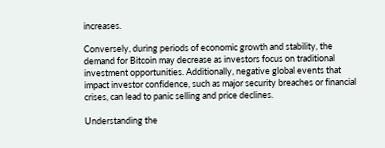increases.

Conversely, during periods of economic growth and stability, the demand for Bitcoin may decrease as investors focus on traditional investment opportunities. Additionally, negative global events that impact investor confidence, such as major security breaches or financial crises, can lead to panic selling and price declines.

Understanding the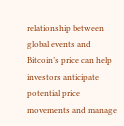relationship between global events and Bitcoin’s price can help investors anticipate potential price movements and manage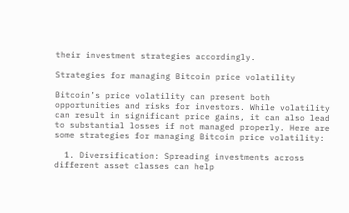their investment strategies accordingly.

Strategies for managing Bitcoin price volatility

Bitcoin’s price volatility can present both opportunities and risks for investors. While volatility can result in significant price gains, it can also lead to substantial losses if not managed properly. Here are some strategies for managing Bitcoin price volatility:

  1. Diversification: Spreading investments across different asset classes can help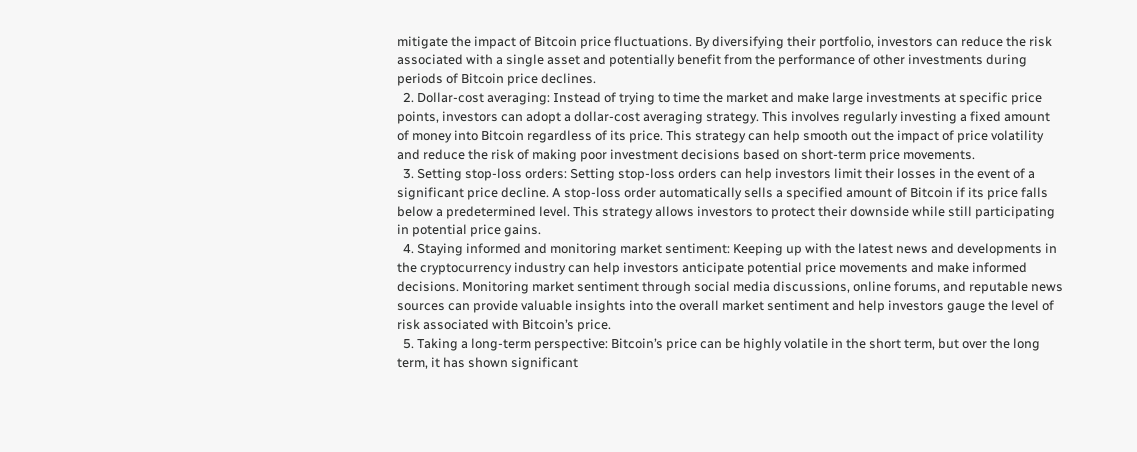mitigate the impact of Bitcoin price fluctuations. By diversifying their portfolio, investors can reduce the risk associated with a single asset and potentially benefit from the performance of other investments during periods of Bitcoin price declines.
  2. Dollar-cost averaging: Instead of trying to time the market and make large investments at specific price points, investors can adopt a dollar-cost averaging strategy. This involves regularly investing a fixed amount of money into Bitcoin regardless of its price. This strategy can help smooth out the impact of price volatility and reduce the risk of making poor investment decisions based on short-term price movements.
  3. Setting stop-loss orders: Setting stop-loss orders can help investors limit their losses in the event of a significant price decline. A stop-loss order automatically sells a specified amount of Bitcoin if its price falls below a predetermined level. This strategy allows investors to protect their downside while still participating in potential price gains.
  4. Staying informed and monitoring market sentiment: Keeping up with the latest news and developments in the cryptocurrency industry can help investors anticipate potential price movements and make informed decisions. Monitoring market sentiment through social media discussions, online forums, and reputable news sources can provide valuable insights into the overall market sentiment and help investors gauge the level of risk associated with Bitcoin’s price.
  5. Taking a long-term perspective: Bitcoin’s price can be highly volatile in the short term, but over the long term, it has shown significant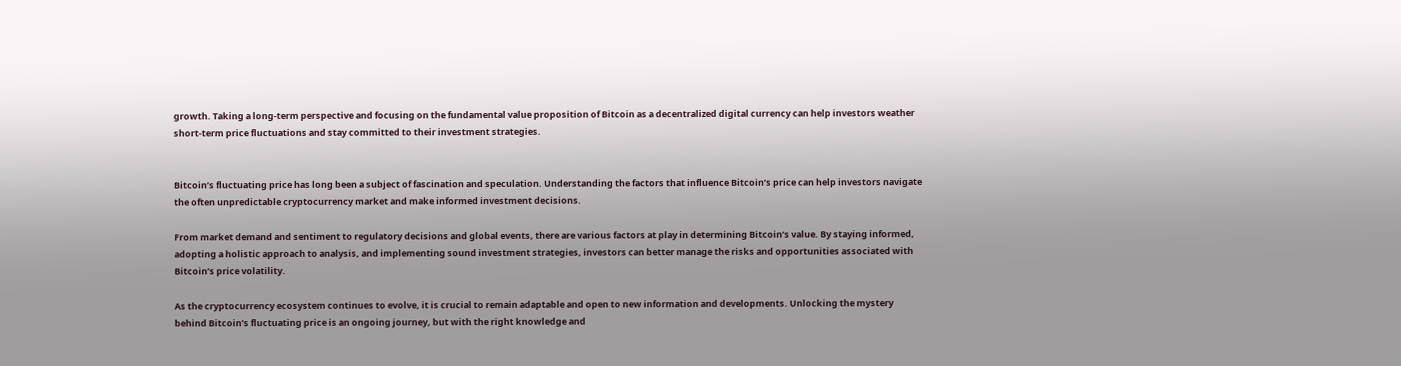growth. Taking a long-term perspective and focusing on the fundamental value proposition of Bitcoin as a decentralized digital currency can help investors weather short-term price fluctuations and stay committed to their investment strategies.


Bitcoin’s fluctuating price has long been a subject of fascination and speculation. Understanding the factors that influence Bitcoin’s price can help investors navigate the often unpredictable cryptocurrency market and make informed investment decisions.

From market demand and sentiment to regulatory decisions and global events, there are various factors at play in determining Bitcoin’s value. By staying informed, adopting a holistic approach to analysis, and implementing sound investment strategies, investors can better manage the risks and opportunities associated with Bitcoin’s price volatility.

As the cryptocurrency ecosystem continues to evolve, it is crucial to remain adaptable and open to new information and developments. Unlocking the mystery behind Bitcoin’s fluctuating price is an ongoing journey, but with the right knowledge and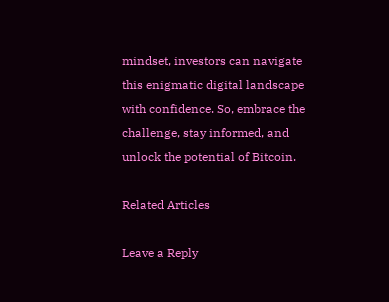mindset, investors can navigate this enigmatic digital landscape with confidence. So, embrace the challenge, stay informed, and unlock the potential of Bitcoin.

Related Articles

Leave a Reply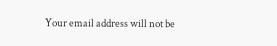Your email address will not be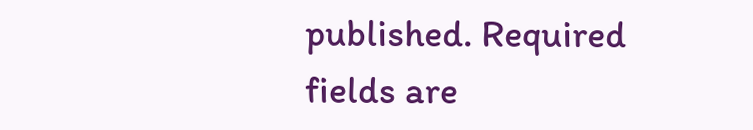published. Required fields are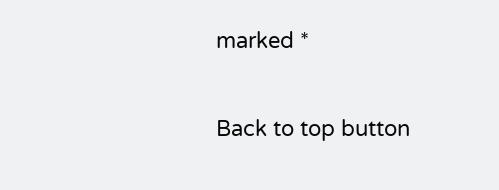marked *

Back to top button